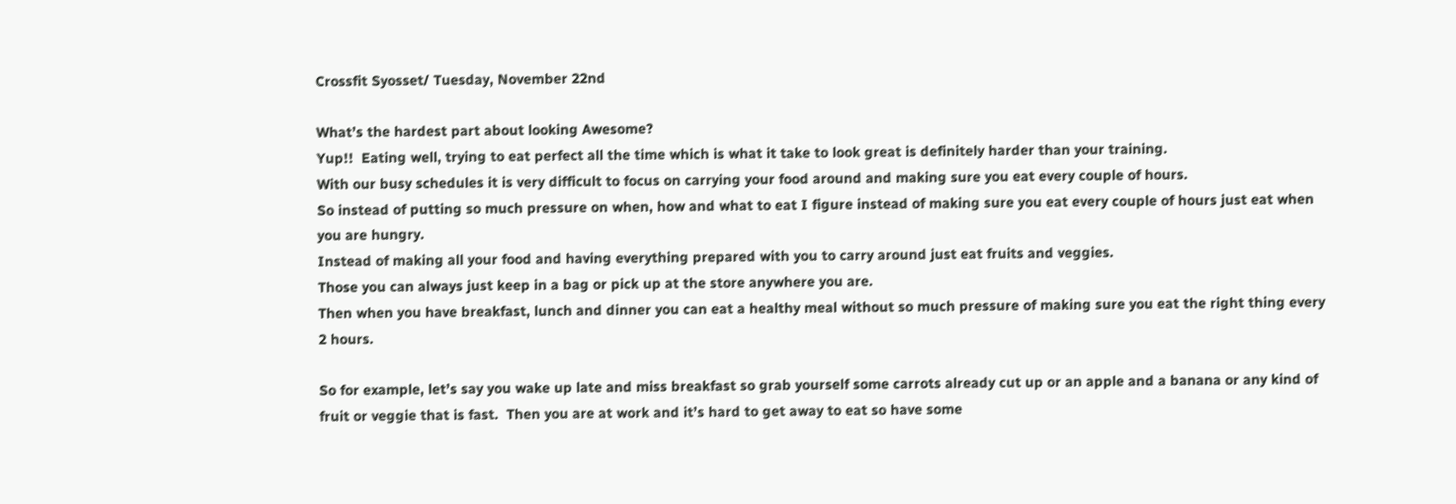Crossfit Syosset/ Tuesday, November 22nd

What’s the hardest part about looking Awesome?
Yup!!  Eating well, trying to eat perfect all the time which is what it take to look great is definitely harder than your training.
With our busy schedules it is very difficult to focus on carrying your food around and making sure you eat every couple of hours.
So instead of putting so much pressure on when, how and what to eat I figure instead of making sure you eat every couple of hours just eat when you are hungry.
Instead of making all your food and having everything prepared with you to carry around just eat fruits and veggies.
Those you can always just keep in a bag or pick up at the store anywhere you are.
Then when you have breakfast, lunch and dinner you can eat a healthy meal without so much pressure of making sure you eat the right thing every 2 hours.

So for example, let’s say you wake up late and miss breakfast so grab yourself some carrots already cut up or an apple and a banana or any kind of fruit or veggie that is fast.  Then you are at work and it’s hard to get away to eat so have some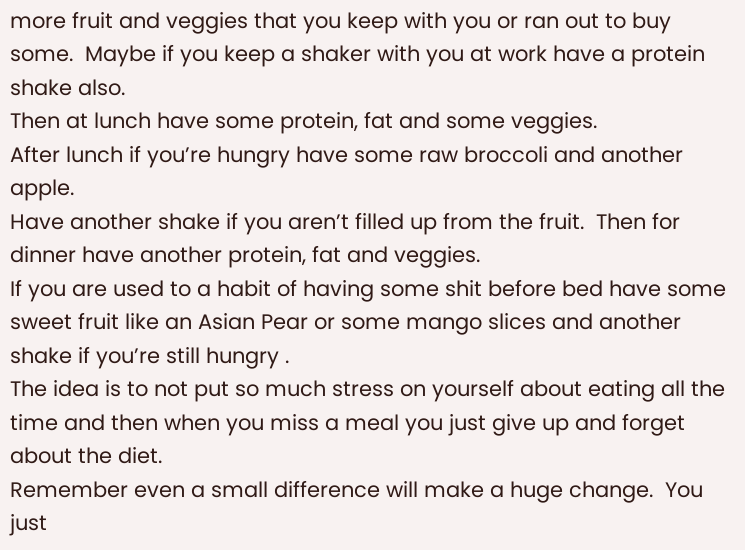more fruit and veggies that you keep with you or ran out to buy some.  Maybe if you keep a shaker with you at work have a protein shake also.
Then at lunch have some protein, fat and some veggies.
After lunch if you’re hungry have some raw broccoli and another apple.
Have another shake if you aren’t filled up from the fruit.  Then for dinner have another protein, fat and veggies.
If you are used to a habit of having some shit before bed have some sweet fruit like an Asian Pear or some mango slices and another shake if you’re still hungry .
The idea is to not put so much stress on yourself about eating all the time and then when you miss a meal you just give up and forget about the diet.
Remember even a small difference will make a huge change.  You just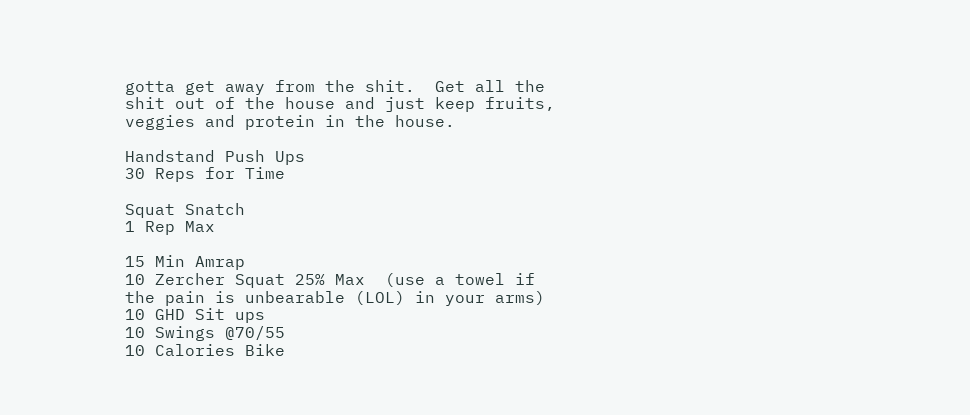gotta get away from the shit.  Get all the shit out of the house and just keep fruits, veggies and protein in the house.

Handstand Push Ups
30 Reps for Time

Squat Snatch
1 Rep Max

15 Min Amrap
10 Zercher Squat 25% Max  (use a towel if the pain is unbearable (LOL) in your arms)
10 GHD Sit ups
10 Swings @70/55
10 Calories Bike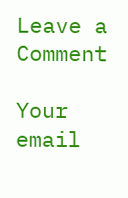Leave a Comment

Your email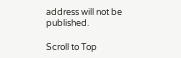address will not be published.

Scroll to Top